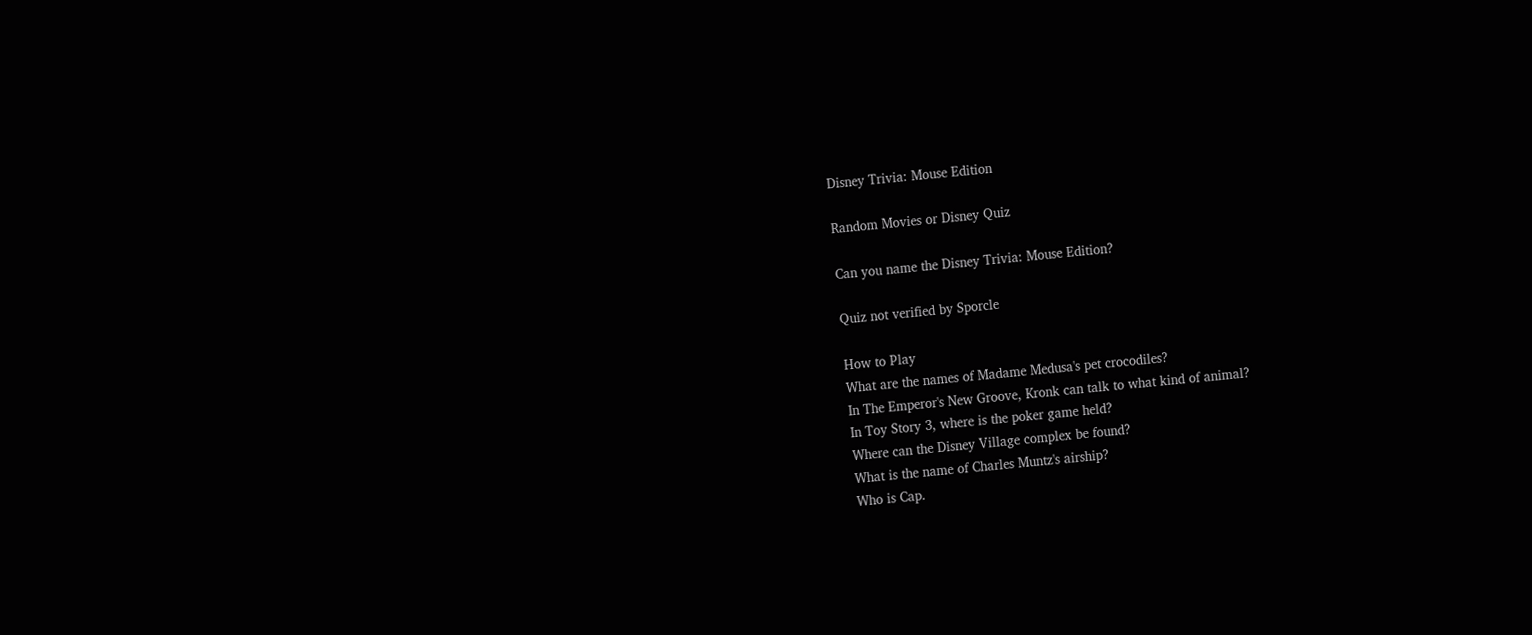Disney Trivia: Mouse Edition

Random Movies or Disney Quiz

Can you name the Disney Trivia: Mouse Edition?

Quiz not verified by Sporcle

How to Play
What are the names of Madame Medusa's pet crocodiles?
In The Emperor's New Groove, Kronk can talk to what kind of animal?
In Toy Story 3, where is the poker game held?
Where can the Disney Village complex be found?
What is the name of Charles Muntz's airship?
Who is Cap.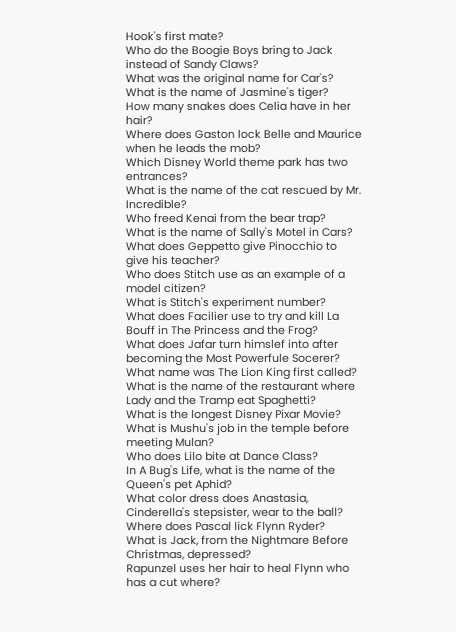Hook's first mate?
Who do the Boogie Boys bring to Jack instead of Sandy Claws?
What was the original name for Car's?
What is the name of Jasmine's tiger?
How many snakes does Celia have in her hair?
Where does Gaston lock Belle and Maurice when he leads the mob?
Which Disney World theme park has two entrances?
What is the name of the cat rescued by Mr. Incredible?
Who freed Kenai from the bear trap?
What is the name of Sally's Motel in Cars?
What does Geppetto give Pinocchio to give his teacher?
Who does Stitch use as an example of a model citizen?
What is Stitch's experiment number?
What does Facilier use to try and kill La Bouff in The Princess and the Frog?
What does Jafar turn himslef into after becoming the Most Powerfule Socerer?
What name was The Lion King first called?
What is the name of the restaurant where Lady and the Tramp eat Spaghetti?
What is the longest Disney Pixar Movie?
What is Mushu's job in the temple before meeting Mulan?
Who does Lilo bite at Dance Class?
In A Bug's Life, what is the name of the Queen's pet Aphid?
What color dress does Anastasia, Cinderella's stepsister, wear to the ball?
Where does Pascal lick Flynn Ryder?
What is Jack, from the Nightmare Before Christmas, depressed?
Rapunzel uses her hair to heal Flynn who has a cut where?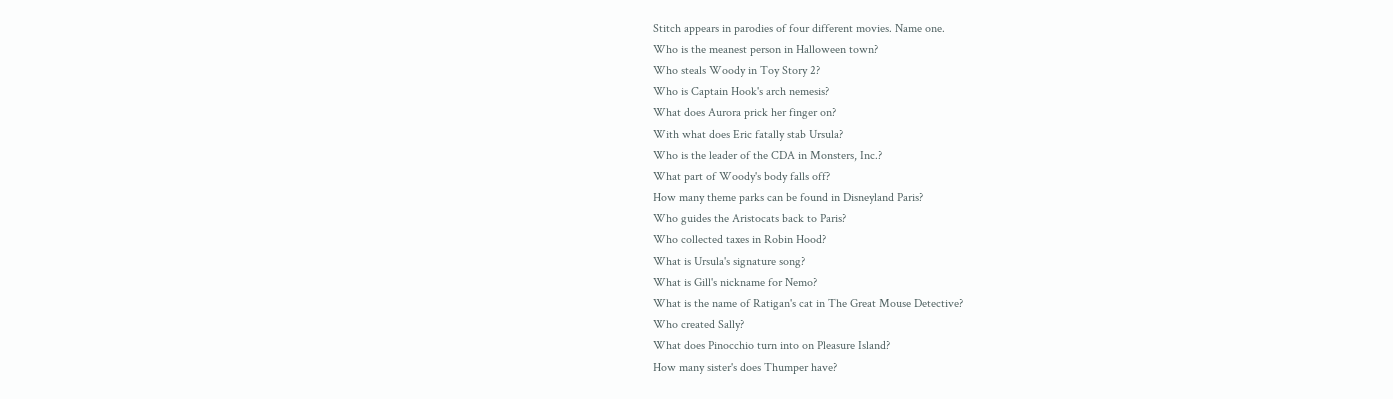Stitch appears in parodies of four different movies. Name one.
Who is the meanest person in Halloween town?
Who steals Woody in Toy Story 2?
Who is Captain Hook's arch nemesis?
What does Aurora prick her finger on?
With what does Eric fatally stab Ursula?
Who is the leader of the CDA in Monsters, Inc.?
What part of Woody's body falls off?
How many theme parks can be found in Disneyland Paris?
Who guides the Aristocats back to Paris?
Who collected taxes in Robin Hood?
What is Ursula's signature song?
What is Gill's nickname for Nemo?
What is the name of Ratigan's cat in The Great Mouse Detective?
Who created Sally?
What does Pinocchio turn into on Pleasure Island?
How many sister's does Thumper have?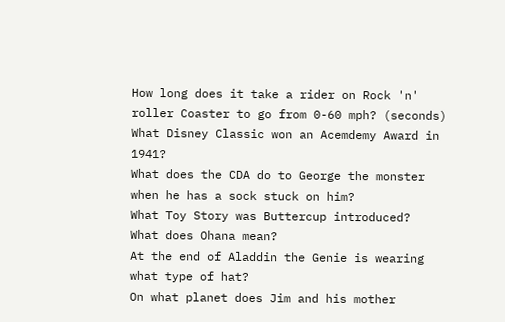How long does it take a rider on Rock 'n' roller Coaster to go from 0-60 mph? (seconds)
What Disney Classic won an Acemdemy Award in 1941?
What does the CDA do to George the monster when he has a sock stuck on him?
What Toy Story was Buttercup introduced?
What does Ohana mean?
At the end of Aladdin the Genie is wearing what type of hat?
On what planet does Jim and his mother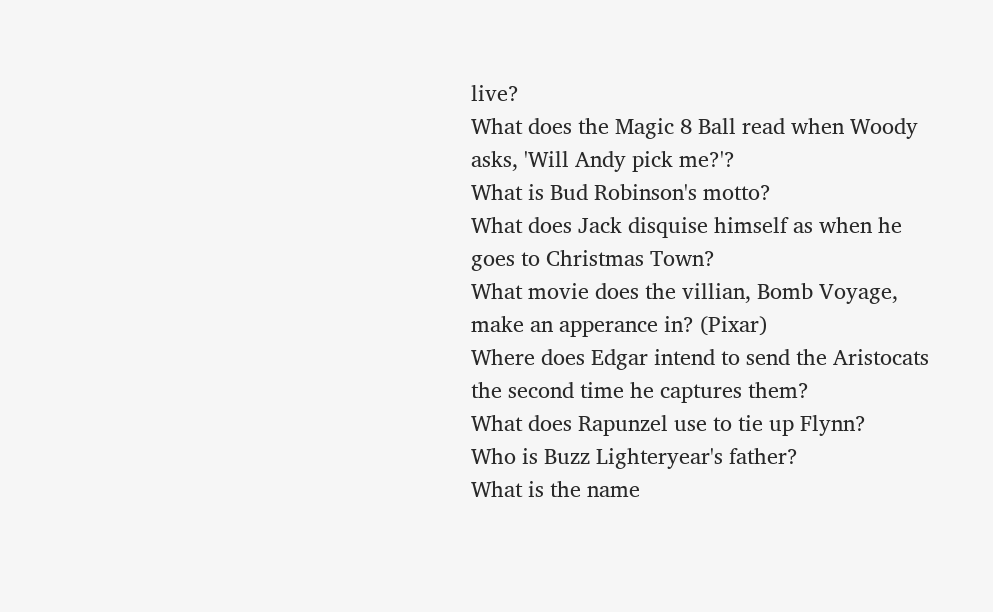live?
What does the Magic 8 Ball read when Woody asks, 'Will Andy pick me?'?
What is Bud Robinson's motto?
What does Jack disquise himself as when he goes to Christmas Town?
What movie does the villian, Bomb Voyage, make an apperance in? (Pixar)
Where does Edgar intend to send the Aristocats the second time he captures them?
What does Rapunzel use to tie up Flynn?
Who is Buzz Lighteryear's father?
What is the name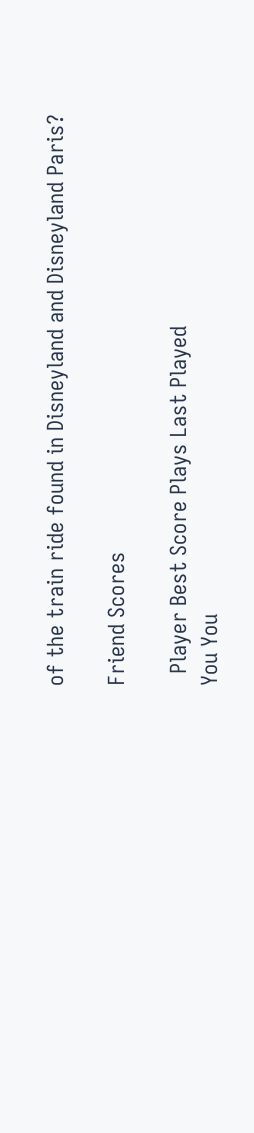of the train ride found in Disneyland and Disneyland Paris?

Friend Scores

  Player Best Score Plays Last Played
You You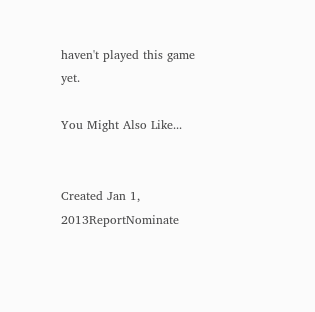haven't played this game yet.

You Might Also Like...


Created Jan 1, 2013ReportNominate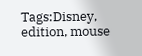Tags:Disney, edition, mouse